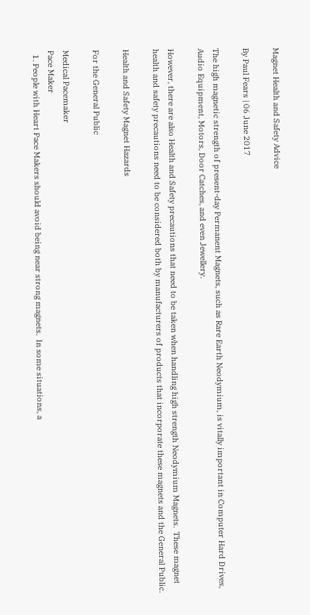Magnet Health and Safety Advice

By Paul Fears | 06 June 2017

The high magnetic strength of present-day Permanent Magnets, such as Rare Earth Neodymium, is vitally important in Computer Hard Drives, Audio Equipment, Motors, Door Catches, and even Jewellery.

However, there are also Health and Safety precautions that need to be taken when handling high strength Neodymium Magnets.  These magnet health and safety precautions need to be considered both by manufacturers of products that incorporate these magnets and the General Public.

Health and Safety Magnet Hazards

For the General Public

Medical Pacemaker
Pace Maker
  1. People with Heart Pace Makers should avoid being near strong magnets.  In some situations, a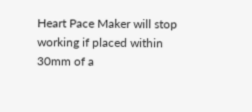Heart Pace Maker will stop working if placed within 30mm of a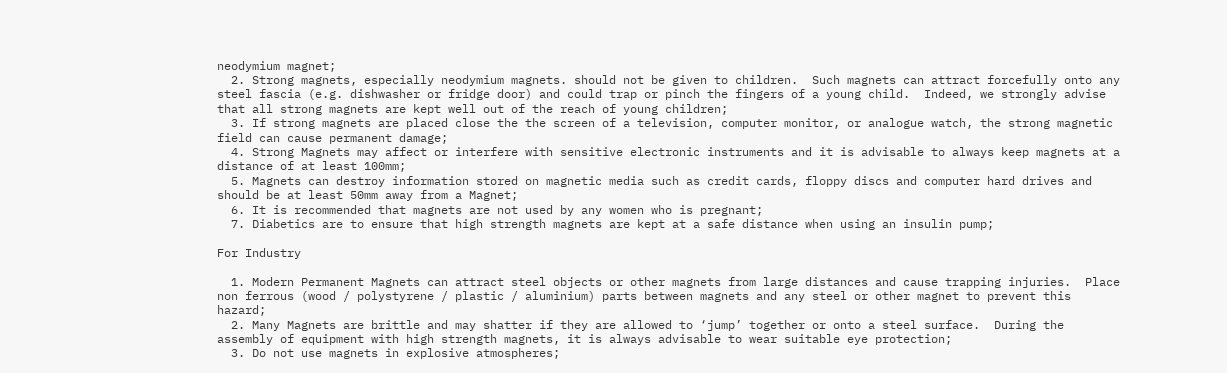neodymium magnet;
  2. Strong magnets, especially neodymium magnets. should not be given to children.  Such magnets can attract forcefully onto any steel fascia (e.g. dishwasher or fridge door) and could trap or pinch the fingers of a young child.  Indeed, we strongly advise that all strong magnets are kept well out of the reach of young children;
  3. If strong magnets are placed close the the screen of a television, computer monitor, or analogue watch, the strong magnetic field can cause permanent damage;
  4. Strong Magnets may affect or interfere with sensitive electronic instruments and it is advisable to always keep magnets at a distance of at least 100mm;
  5. Magnets can destroy information stored on magnetic media such as credit cards, floppy discs and computer hard drives and should be at least 50mm away from a Magnet;
  6. It is recommended that magnets are not used by any women who is pregnant;
  7. Diabetics are to ensure that high strength magnets are kept at a safe distance when using an insulin pump;

For Industry

  1. Modern Permanent Magnets can attract steel objects or other magnets from large distances and cause trapping injuries.  Place non ferrous (wood / polystyrene / plastic / aluminium) parts between magnets and any steel or other magnet to prevent this hazard;
  2. Many Magnets are brittle and may shatter if they are allowed to ‘jump’ together or onto a steel surface.  During the assembly of equipment with high strength magnets, it is always advisable to wear suitable eye protection;
  3. Do not use magnets in explosive atmospheres;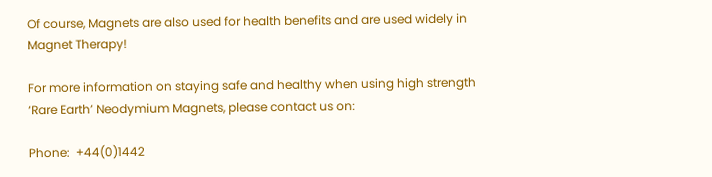Of course, Magnets are also used for health benefits and are used widely in Magnet Therapy!

For more information on staying safe and healthy when using high strength ‘Rare Earth’ Neodymium Magnets, please contact us on:

Phone:  +44(0)1442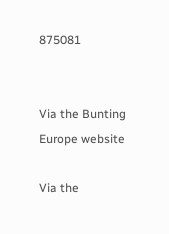875081


Via the Bunting Europe website

Via the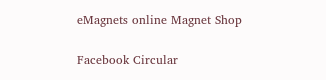eMagnets online Magnet Shop

Facebook Circular